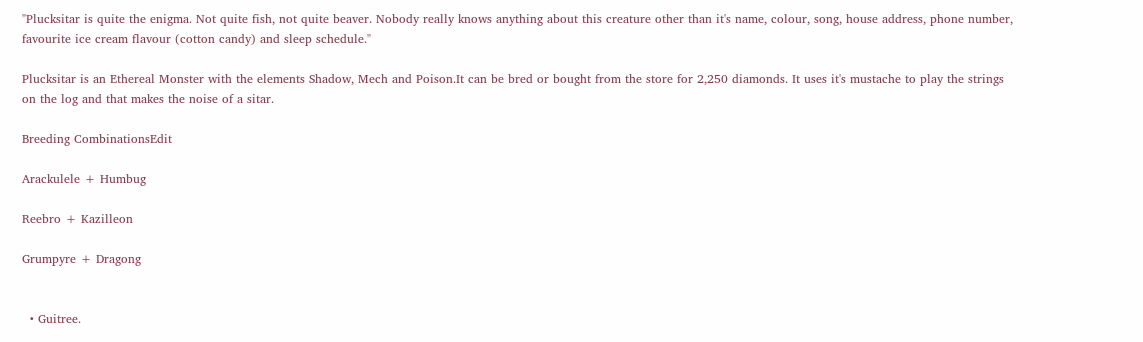"Plucksitar is quite the enigma. Not quite fish, not quite beaver. Nobody really knows anything about this creature other than it's name, colour, song, house address, phone number, favourite ice cream flavour (cotton candy) and sleep schedule."

Plucksitar is an Ethereal Monster with the elements Shadow, Mech and Poison.It can be bred or bought from the store for 2,250 diamonds. It uses it's mustache to play the strings on the log and that makes the noise of a sitar.

Breeding CombinationsEdit

Arackulele + Humbug

Reebro + Kazilleon

Grumpyre + Dragong


  • Guitree.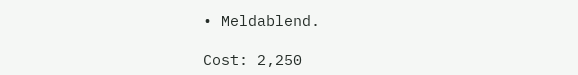• Meldablend.

Cost: 2,250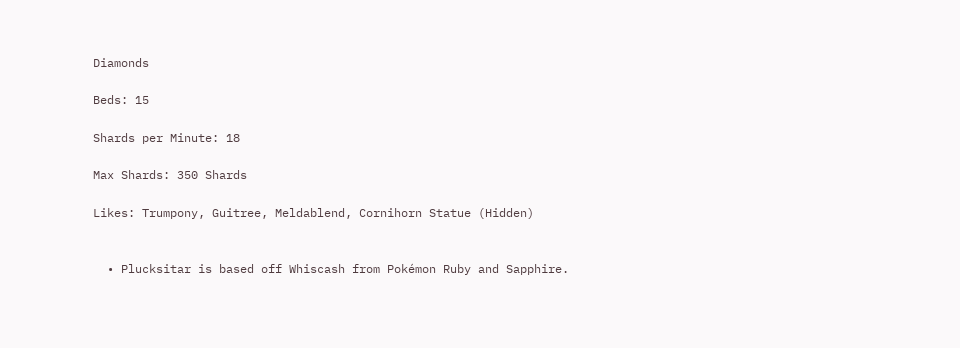Diamonds

Beds: 15

Shards per Minute: 18

Max Shards: 350 Shards

Likes: Trumpony, Guitree, Meldablend, Cornihorn Statue (Hidden)


  • Plucksitar is based off Whiscash from Pokémon Ruby and Sapphire.